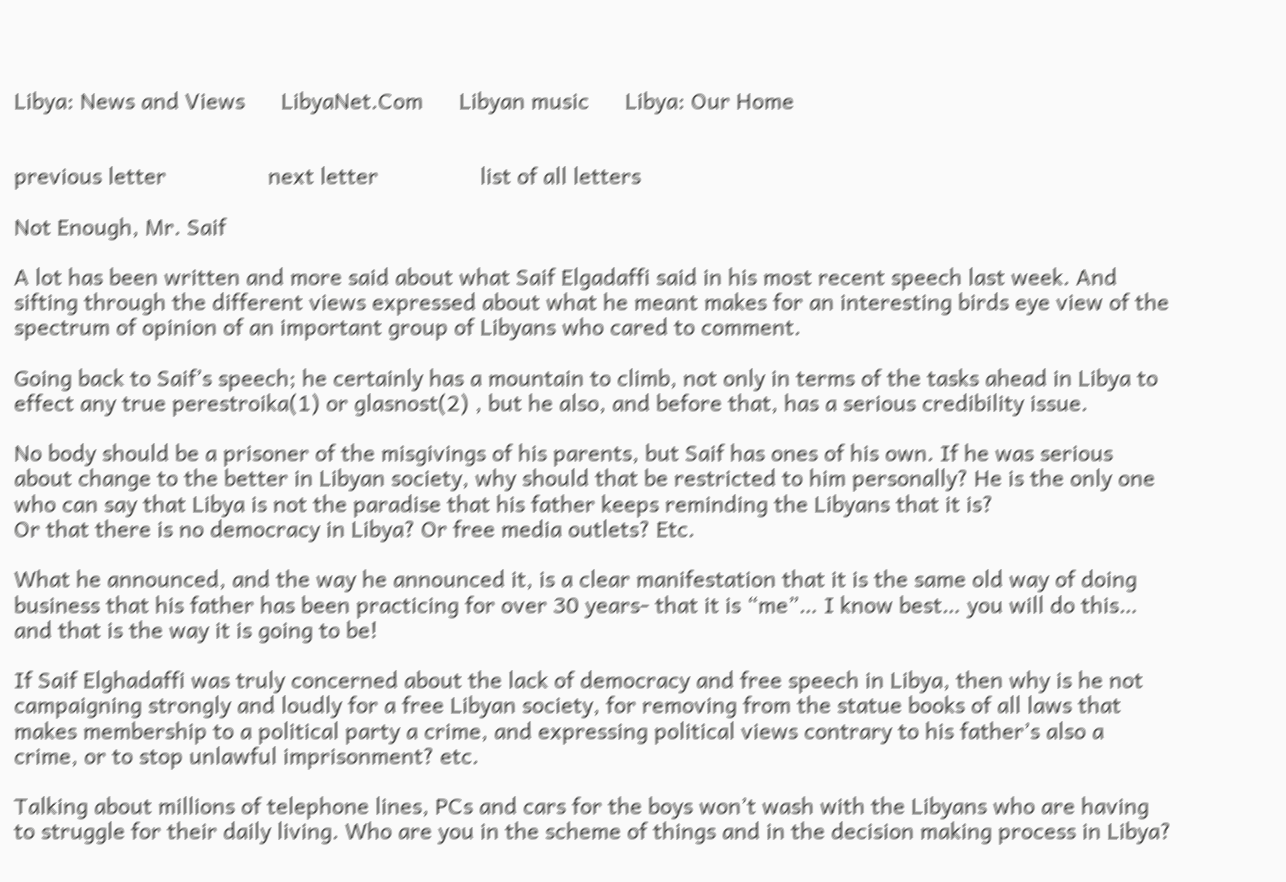Libya: News and Views      LibyaNet.Com      Libyan music      Libya: Our Home


previous letter                 next letter                 list of all letters

Not Enough, Mr. Saif

A lot has been written and more said about what Saif Elgadaffi said in his most recent speech last week. And sifting through the different views expressed about what he meant makes for an interesting birds eye view of the spectrum of opinion of an important group of Libyans who cared to comment.

Going back to Saif’s speech; he certainly has a mountain to climb, not only in terms of the tasks ahead in Libya to effect any true perestroika(1) or glasnost(2) , but he also, and before that, has a serious credibility issue.

No body should be a prisoner of the misgivings of his parents, but Saif has ones of his own. If he was serious about change to the better in Libyan society, why should that be restricted to him personally? He is the only one who can say that Libya is not the paradise that his father keeps reminding the Libyans that it is?
Or that there is no democracy in Libya? Or free media outlets? Etc.

What he announced, and the way he announced it, is a clear manifestation that it is the same old way of doing business that his father has been practicing for over 30 years- that it is “me”… I know best… you will do this… and that is the way it is going to be!

If Saif Elghadaffi was truly concerned about the lack of democracy and free speech in Libya, then why is he not campaigning strongly and loudly for a free Libyan society, for removing from the statue books of all laws that makes membership to a political party a crime, and expressing political views contrary to his father’s also a crime, or to stop unlawful imprisonment? etc.

Talking about millions of telephone lines, PCs and cars for the boys won’t wash with the Libyans who are having to struggle for their daily living. Who are you in the scheme of things and in the decision making process in Libya?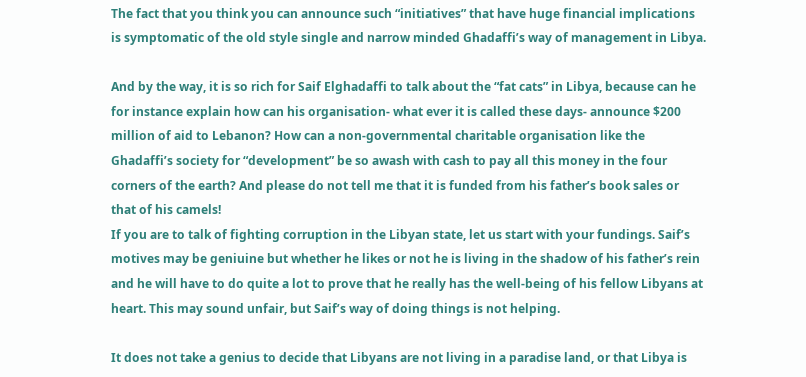The fact that you think you can announce such “initiatives” that have huge financial implications is symptomatic of the old style single and narrow minded Ghadaffi’s way of management in Libya.

And by the way, it is so rich for Saif Elghadaffi to talk about the “fat cats” in Libya, because can he for instance explain how can his organisation- what ever it is called these days- announce $200 million of aid to Lebanon? How can a non-governmental charitable organisation like the Ghadaffi’s society for “development” be so awash with cash to pay all this money in the four corners of the earth? And please do not tell me that it is funded from his father’s book sales or that of his camels!
If you are to talk of fighting corruption in the Libyan state, let us start with your fundings. Saif’s motives may be geniuine but whether he likes or not he is living in the shadow of his father’s rein and he will have to do quite a lot to prove that he really has the well-being of his fellow Libyans at heart. This may sound unfair, but Saif’s way of doing things is not helping.

It does not take a genius to decide that Libyans are not living in a paradise land, or that Libya is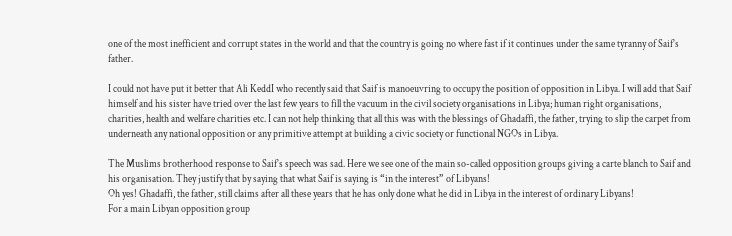one of the most inefficient and corrupt states in the world and that the country is going no where fast if it continues under the same tyranny of Saif’s father.

I could not have put it better that Ali KeddI who recently said that Saif is manoeuvring to occupy the position of opposition in Libya. I will add that Saif himself and his sister have tried over the last few years to fill the vacuum in the civil society organisations in Libya; human right organisations, charities, health and welfare charities etc. I can not help thinking that all this was with the blessings of Ghadaffi, the father, trying to slip the carpet from underneath any national opposition or any primitive attempt at building a civic society or functional NGOs in Libya.

The Muslims brotherhood response to Saif’s speech was sad. Here we see one of the main so-called opposition groups giving a carte blanch to Saif and his organisation. They justify that by saying that what Saif is saying is “in the interest” of Libyans!
Oh yes! Ghadaffi, the father, still claims after all these years that he has only done what he did in Libya in the interest of ordinary Libyans!
For a main Libyan opposition group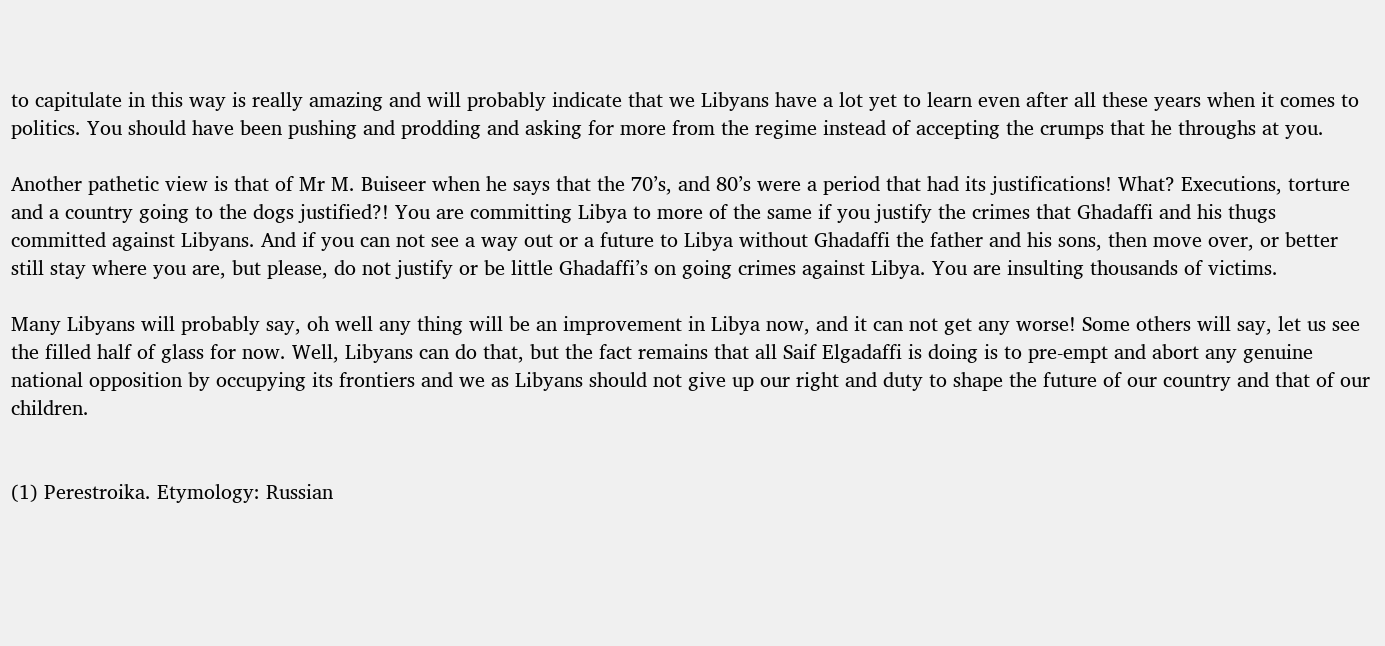to capitulate in this way is really amazing and will probably indicate that we Libyans have a lot yet to learn even after all these years when it comes to politics. You should have been pushing and prodding and asking for more from the regime instead of accepting the crumps that he throughs at you.

Another pathetic view is that of Mr M. Buiseer when he says that the 70’s, and 80’s were a period that had its justifications! What? Executions, torture and a country going to the dogs justified?! You are committing Libya to more of the same if you justify the crimes that Ghadaffi and his thugs committed against Libyans. And if you can not see a way out or a future to Libya without Ghadaffi the father and his sons, then move over, or better still stay where you are, but please, do not justify or be little Ghadaffi’s on going crimes against Libya. You are insulting thousands of victims.

Many Libyans will probably say, oh well any thing will be an improvement in Libya now, and it can not get any worse! Some others will say, let us see the filled half of glass for now. Well, Libyans can do that, but the fact remains that all Saif Elgadaffi is doing is to pre-empt and abort any genuine national opposition by occupying its frontiers and we as Libyans should not give up our right and duty to shape the future of our country and that of our children.


(1) Perestroika. Etymology: Russian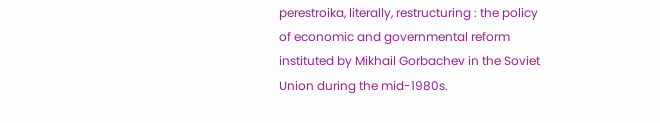perestroika, literally, restructuring : the policy of economic and governmental reform instituted by Mikhail Gorbachev in the Soviet Union during the mid-1980s.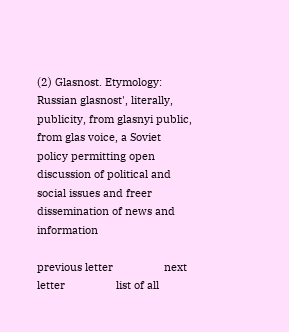(2) Glasnost. Etymology: Russian glasnost', literally, publicity, from glasnyi public, from glas voice, a Soviet policy permitting open discussion of political and social issues and freer dissemination of news and information

previous letter                 next letter                 list of all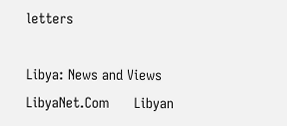letters

Libya: News and Views      LibyaNet.Com      Libyan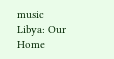music      Libya: Our Home